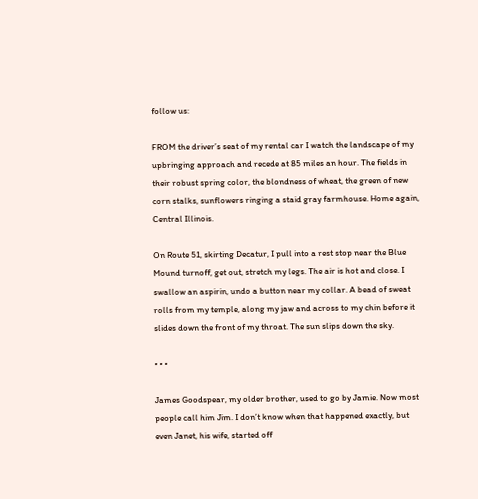follow us:

FROM the driver’s seat of my rental car I watch the landscape of my upbringing approach and recede at 85 miles an hour. The fields in their robust spring color, the blondness of wheat, the green of new corn stalks, sunflowers ringing a staid gray farmhouse. Home again, Central Illinois.

On Route 51, skirting Decatur, I pull into a rest stop near the Blue Mound turnoff, get out, stretch my legs. The air is hot and close. I swallow an aspirin, undo a button near my collar. A bead of sweat rolls from my temple, along my jaw and across to my chin before it slides down the front of my throat. The sun slips down the sky.

• • •

James Goodspear, my older brother, used to go by Jamie. Now most people call him Jim. I don’t know when that happened exactly, but even Janet, his wife, started off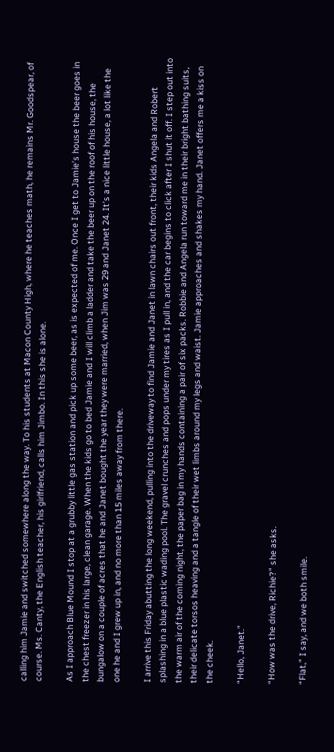calling him Jamie and switched somewhere along the way. To his students at Macon County High, where he teaches math, he remains Mr. Goodspear, of course. Ms. Canty, the English teacher, his girlfriend, calls him Jimbo. In this she is alone.

As I approach Blue Mound I stop at a grubby little gas station and pick up some beer, as is expected of me. Once I get to Jamie’s house the beer goes in the chest freezer in his large, clean garage. When the kids go to bed Jamie and I will climb a ladder and take the beer up on the roof of his house, the bungalow on a couple of acres that he and Janet bought the year they were married, when Jim was 29 and Janet 24. It’s a nice little house, a lot like the one he and I grew up in, and no more than 15 miles away from there.

I arrive this Friday abutting the long weekend, pulling into the driveway to find Jamie and Janet in lawn chairs out front, their kids Angela and Robert splashing in a blue plastic wading pool. The gravel crunches and pops under my tires as I pull in, and the car begins to click after I shut it off. I step out into the warm air of the coming night, the paper bag in my hands containing a pair of six packs. Robbie and Angela run toward me in their bright bathing suits, their delicate torsos heaving and a tangle of their wet limbs around my legs and waist. Jamie approaches and shakes my hand. Janet offers me a kiss on the cheek.

“Hello, Janet.”

“How was the drive, Richie?” she asks.

“Flat,” I say, and we both smile.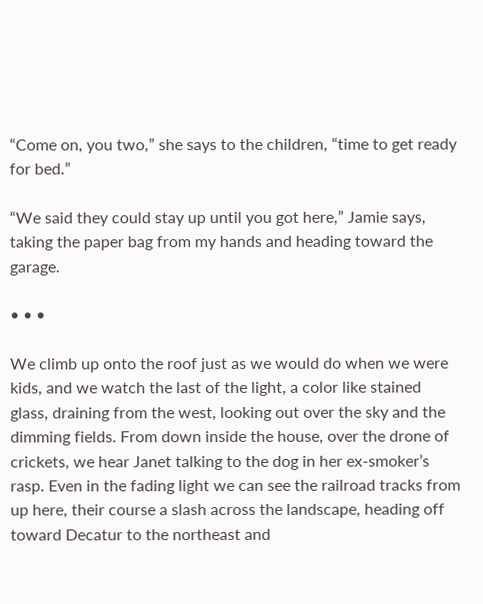“Come on, you two,” she says to the children, “time to get ready for bed.”

“We said they could stay up until you got here,” Jamie says, taking the paper bag from my hands and heading toward the garage.

• • •

We climb up onto the roof just as we would do when we were kids, and we watch the last of the light, a color like stained glass, draining from the west, looking out over the sky and the dimming fields. From down inside the house, over the drone of crickets, we hear Janet talking to the dog in her ex-smoker’s rasp. Even in the fading light we can see the railroad tracks from up here, their course a slash across the landscape, heading off toward Decatur to the northeast and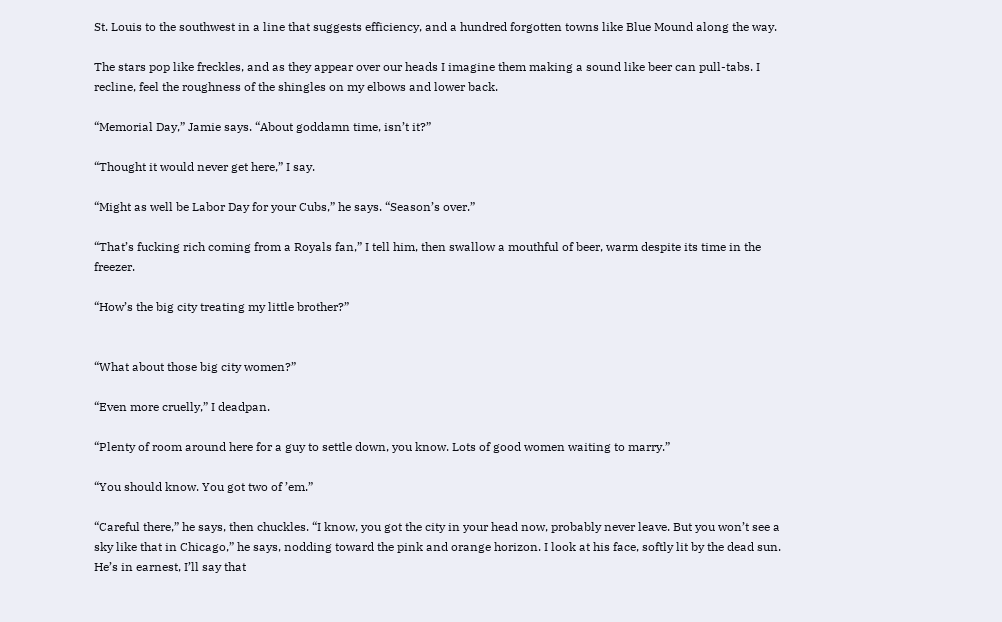St. Louis to the southwest in a line that suggests efficiency, and a hundred forgotten towns like Blue Mound along the way.

The stars pop like freckles, and as they appear over our heads I imagine them making a sound like beer can pull-tabs. I recline, feel the roughness of the shingles on my elbows and lower back.

“Memorial Day,” Jamie says. “About goddamn time, isn’t it?”

“Thought it would never get here,” I say.

“Might as well be Labor Day for your Cubs,” he says. “Season’s over.”

“That’s fucking rich coming from a Royals fan,” I tell him, then swallow a mouthful of beer, warm despite its time in the freezer.

“How’s the big city treating my little brother?”


“What about those big city women?”

“Even more cruelly,” I deadpan.

“Plenty of room around here for a guy to settle down, you know. Lots of good women waiting to marry.”

“You should know. You got two of ’em.”

“Careful there,” he says, then chuckles. “I know, you got the city in your head now, probably never leave. But you won’t see a sky like that in Chicago,” he says, nodding toward the pink and orange horizon. I look at his face, softly lit by the dead sun. He’s in earnest, I’ll say that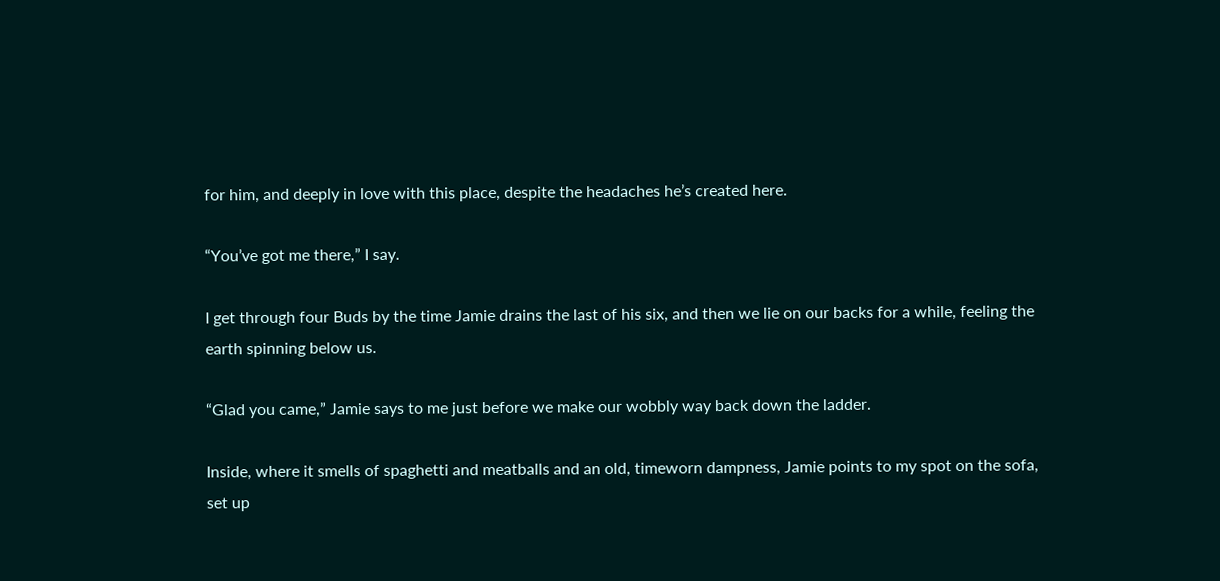for him, and deeply in love with this place, despite the headaches he’s created here.

“You’ve got me there,” I say.

I get through four Buds by the time Jamie drains the last of his six, and then we lie on our backs for a while, feeling the earth spinning below us.

“Glad you came,” Jamie says to me just before we make our wobbly way back down the ladder.

Inside, where it smells of spaghetti and meatballs and an old, timeworn dampness, Jamie points to my spot on the sofa, set up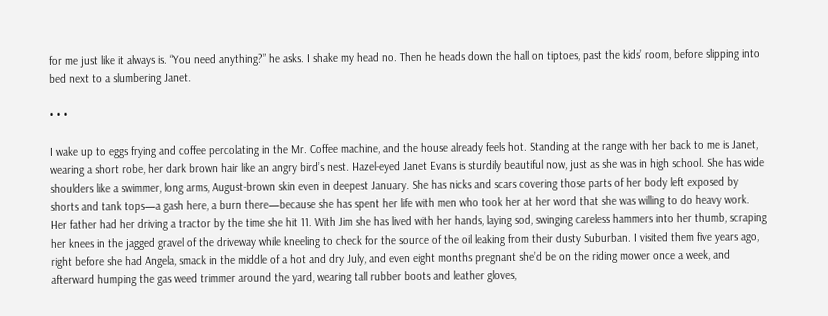for me just like it always is. “You need anything?” he asks. I shake my head no. Then he heads down the hall on tiptoes, past the kids’ room, before slipping into bed next to a slumbering Janet.

• • •

I wake up to eggs frying and coffee percolating in the Mr. Coffee machine, and the house already feels hot. Standing at the range with her back to me is Janet, wearing a short robe, her dark brown hair like an angry bird’s nest. Hazel-eyed Janet Evans is sturdily beautiful now, just as she was in high school. She has wide shoulders like a swimmer, long arms, August-brown skin even in deepest January. She has nicks and scars covering those parts of her body left exposed by shorts and tank tops—a gash here, a burn there—because she has spent her life with men who took her at her word that she was willing to do heavy work. Her father had her driving a tractor by the time she hit 11. With Jim she has lived with her hands, laying sod, swinging careless hammers into her thumb, scraping her knees in the jagged gravel of the driveway while kneeling to check for the source of the oil leaking from their dusty Suburban. I visited them five years ago, right before she had Angela, smack in the middle of a hot and dry July, and even eight months pregnant she’d be on the riding mower once a week, and afterward humping the gas weed trimmer around the yard, wearing tall rubber boots and leather gloves,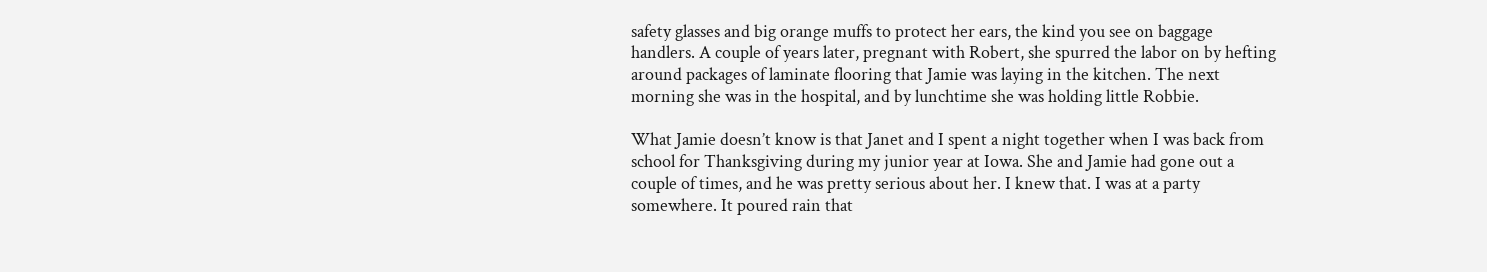safety glasses and big orange muffs to protect her ears, the kind you see on baggage handlers. A couple of years later, pregnant with Robert, she spurred the labor on by hefting around packages of laminate flooring that Jamie was laying in the kitchen. The next morning she was in the hospital, and by lunchtime she was holding little Robbie.

What Jamie doesn’t know is that Janet and I spent a night together when I was back from school for Thanksgiving during my junior year at Iowa. She and Jamie had gone out a couple of times, and he was pretty serious about her. I knew that. I was at a party somewhere. It poured rain that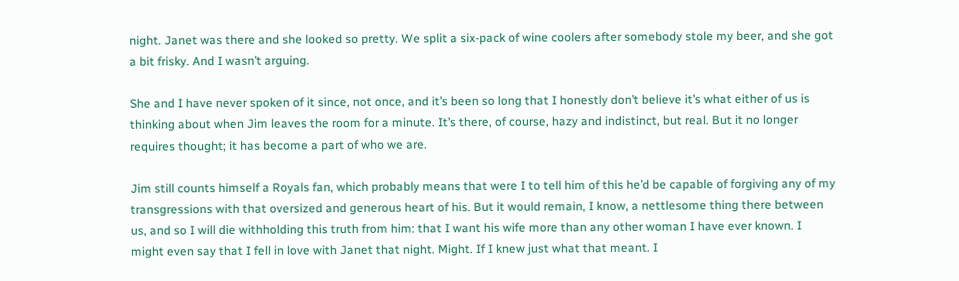night. Janet was there and she looked so pretty. We split a six-pack of wine coolers after somebody stole my beer, and she got a bit frisky. And I wasn’t arguing.

She and I have never spoken of it since, not once, and it’s been so long that I honestly don’t believe it’s what either of us is thinking about when Jim leaves the room for a minute. It’s there, of course, hazy and indistinct, but real. But it no longer requires thought; it has become a part of who we are.

Jim still counts himself a Royals fan, which probably means that were I to tell him of this he’d be capable of forgiving any of my transgressions with that oversized and generous heart of his. But it would remain, I know, a nettlesome thing there between us, and so I will die withholding this truth from him: that I want his wife more than any other woman I have ever known. I might even say that I fell in love with Janet that night. Might. If I knew just what that meant. I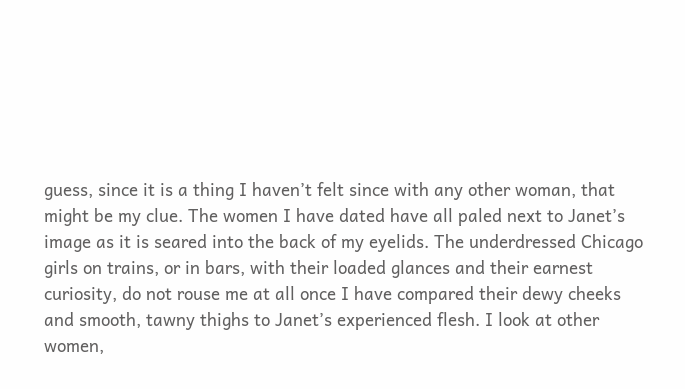guess, since it is a thing I haven’t felt since with any other woman, that might be my clue. The women I have dated have all paled next to Janet’s image as it is seared into the back of my eyelids. The underdressed Chicago girls on trains, or in bars, with their loaded glances and their earnest curiosity, do not rouse me at all once I have compared their dewy cheeks and smooth, tawny thighs to Janet’s experienced flesh. I look at other women,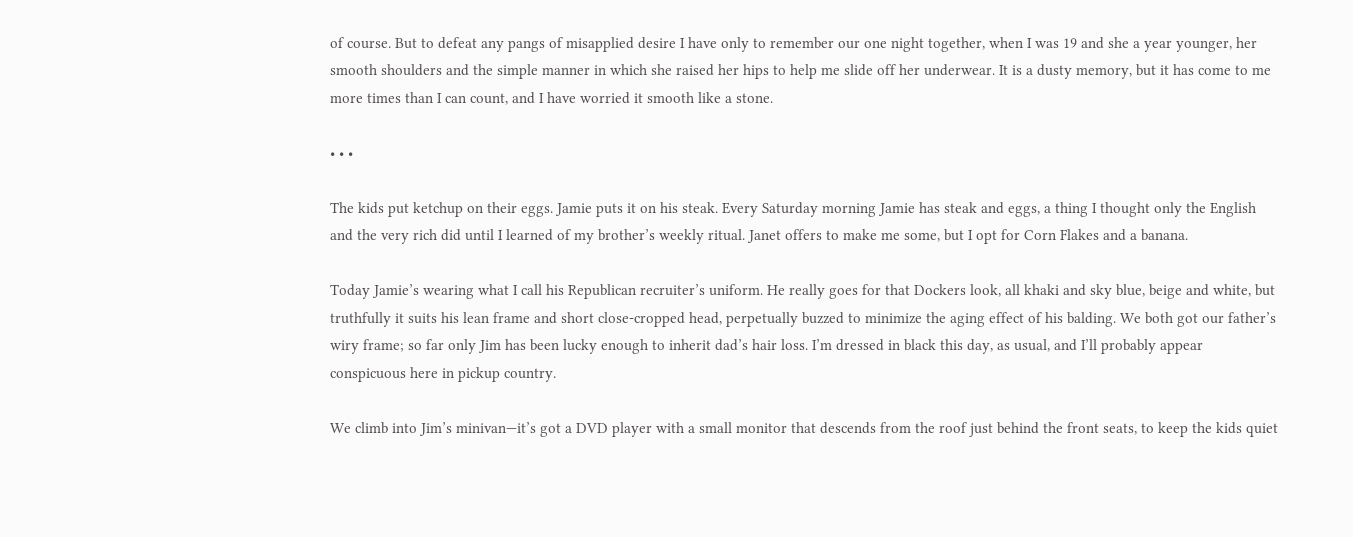of course. But to defeat any pangs of misapplied desire I have only to remember our one night together, when I was 19 and she a year younger, her smooth shoulders and the simple manner in which she raised her hips to help me slide off her underwear. It is a dusty memory, but it has come to me more times than I can count, and I have worried it smooth like a stone.

• • •

The kids put ketchup on their eggs. Jamie puts it on his steak. Every Saturday morning Jamie has steak and eggs, a thing I thought only the English and the very rich did until I learned of my brother’s weekly ritual. Janet offers to make me some, but I opt for Corn Flakes and a banana.

Today Jamie’s wearing what I call his Republican recruiter’s uniform. He really goes for that Dockers look, all khaki and sky blue, beige and white, but truthfully it suits his lean frame and short close-cropped head, perpetually buzzed to minimize the aging effect of his balding. We both got our father’s wiry frame; so far only Jim has been lucky enough to inherit dad’s hair loss. I’m dressed in black this day, as usual, and I’ll probably appear conspicuous here in pickup country.

We climb into Jim’s minivan—it’s got a DVD player with a small monitor that descends from the roof just behind the front seats, to keep the kids quiet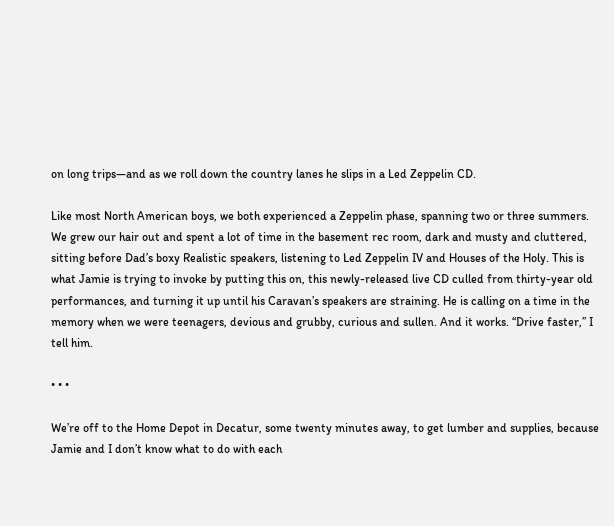on long trips—and as we roll down the country lanes he slips in a Led Zeppelin CD.

Like most North American boys, we both experienced a Zeppelin phase, spanning two or three summers. We grew our hair out and spent a lot of time in the basement rec room, dark and musty and cluttered, sitting before Dad’s boxy Realistic speakers, listening to Led Zeppelin IV and Houses of the Holy. This is what Jamie is trying to invoke by putting this on, this newly-released live CD culled from thirty-year old performances, and turning it up until his Caravan’s speakers are straining. He is calling on a time in the memory when we were teenagers, devious and grubby, curious and sullen. And it works. “Drive faster,” I tell him.

• • •

We’re off to the Home Depot in Decatur, some twenty minutes away, to get lumber and supplies, because Jamie and I don’t know what to do with each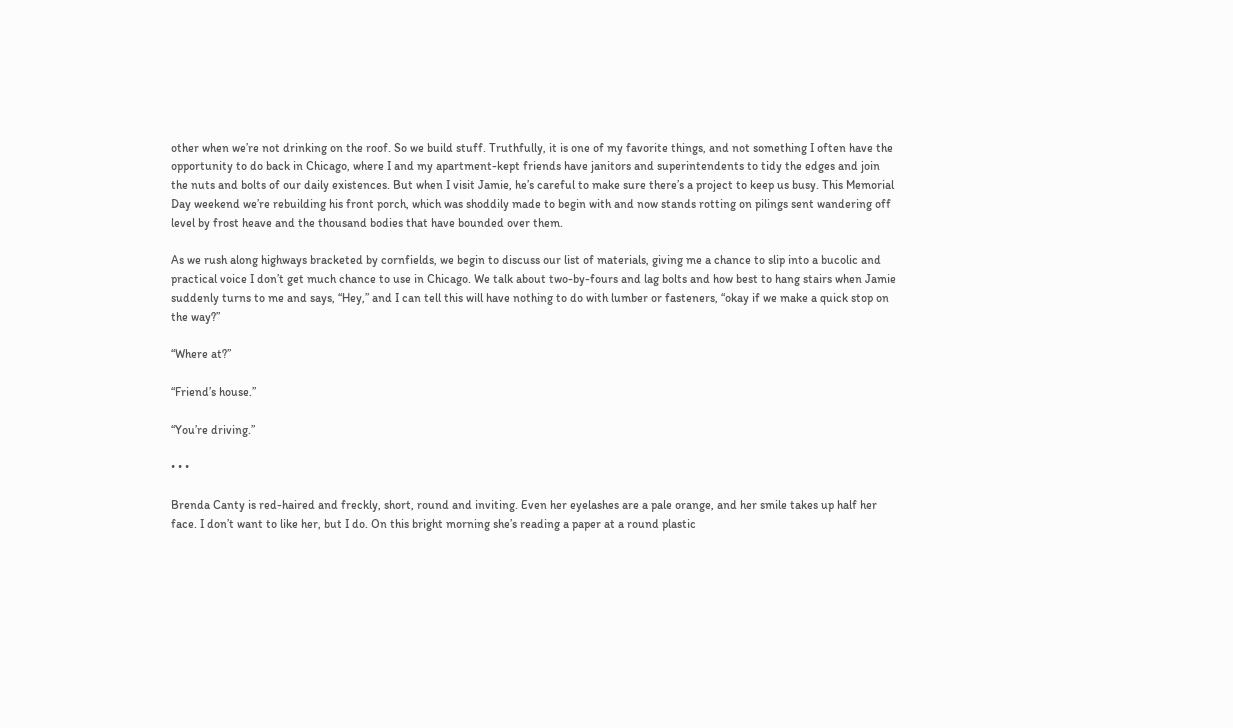other when we’re not drinking on the roof. So we build stuff. Truthfully, it is one of my favorite things, and not something I often have the opportunity to do back in Chicago, where I and my apartment-kept friends have janitors and superintendents to tidy the edges and join the nuts and bolts of our daily existences. But when I visit Jamie, he’s careful to make sure there’s a project to keep us busy. This Memorial Day weekend we’re rebuilding his front porch, which was shoddily made to begin with and now stands rotting on pilings sent wandering off level by frost heave and the thousand bodies that have bounded over them.

As we rush along highways bracketed by cornfields, we begin to discuss our list of materials, giving me a chance to slip into a bucolic and practical voice I don’t get much chance to use in Chicago. We talk about two-by-fours and lag bolts and how best to hang stairs when Jamie suddenly turns to me and says, “Hey,” and I can tell this will have nothing to do with lumber or fasteners, “okay if we make a quick stop on the way?”

“Where at?”

“Friend’s house.”

“You’re driving.”

• • •

Brenda Canty is red-haired and freckly, short, round and inviting. Even her eyelashes are a pale orange, and her smile takes up half her face. I don’t want to like her, but I do. On this bright morning she’s reading a paper at a round plastic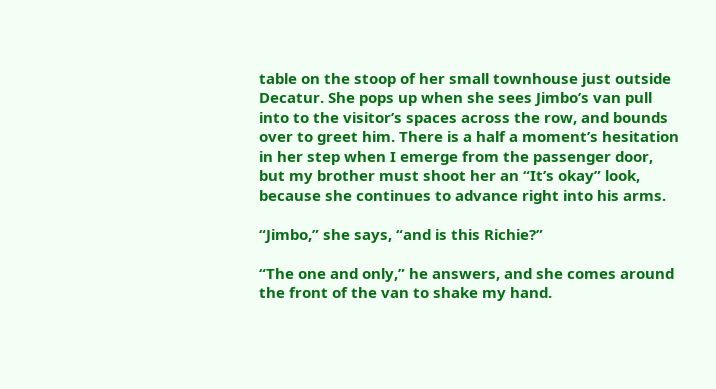table on the stoop of her small townhouse just outside Decatur. She pops up when she sees Jimbo’s van pull into to the visitor’s spaces across the row, and bounds over to greet him. There is a half a moment’s hesitation in her step when I emerge from the passenger door, but my brother must shoot her an “It’s okay” look, because she continues to advance right into his arms.

“Jimbo,” she says, “and is this Richie?”

“The one and only,” he answers, and she comes around the front of the van to shake my hand.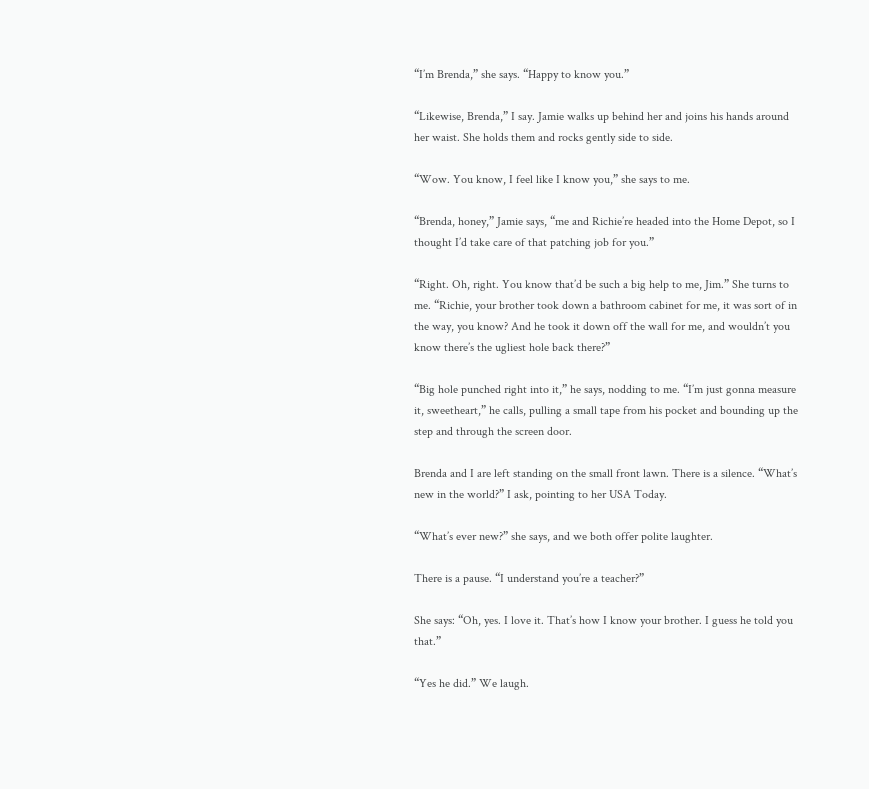“I’m Brenda,” she says. “Happy to know you.”

“Likewise, Brenda,” I say. Jamie walks up behind her and joins his hands around her waist. She holds them and rocks gently side to side.

“Wow. You know, I feel like I know you,” she says to me.

“Brenda, honey,” Jamie says, “me and Richie’re headed into the Home Depot, so I thought I’d take care of that patching job for you.”

“Right. Oh, right. You know that’d be such a big help to me, Jim.” She turns to me. “Richie, your brother took down a bathroom cabinet for me, it was sort of in the way, you know? And he took it down off the wall for me, and wouldn’t you know there’s the ugliest hole back there?”

“Big hole punched right into it,” he says, nodding to me. “I’m just gonna measure it, sweetheart,” he calls, pulling a small tape from his pocket and bounding up the step and through the screen door.

Brenda and I are left standing on the small front lawn. There is a silence. “What’s new in the world?” I ask, pointing to her USA Today.

“What’s ever new?” she says, and we both offer polite laughter.

There is a pause. “I understand you’re a teacher?”

She says: “Oh, yes. I love it. That’s how I know your brother. I guess he told you that.”

“Yes he did.” We laugh.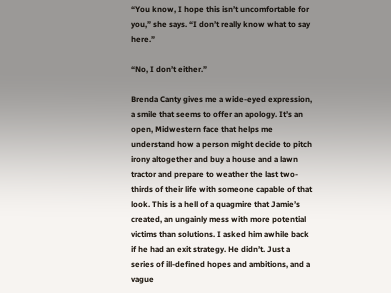“You know, I hope this isn’t uncomfortable for you,” she says. “I don’t really know what to say here.”

“No, I don’t either.”

Brenda Canty gives me a wide-eyed expression, a smile that seems to offer an apology. It’s an open, Midwestern face that helps me understand how a person might decide to pitch irony altogether and buy a house and a lawn tractor and prepare to weather the last two-thirds of their life with someone capable of that look. This is a hell of a quagmire that Jamie’s created, an ungainly mess with more potential victims than solutions. I asked him awhile back if he had an exit strategy. He didn’t. Just a series of ill-defined hopes and ambitions, and a vague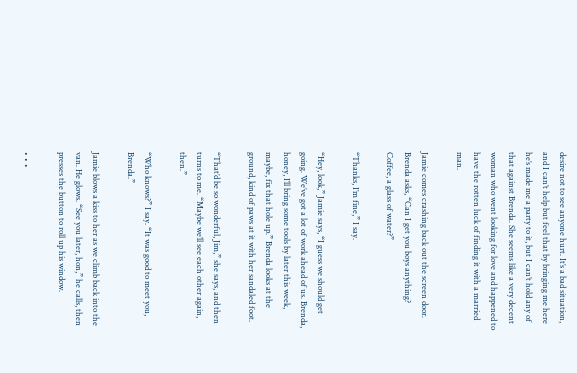desire not to see anyone hurt. It’s a bad situation, and I can’t help but feel that by bringing me here he’s made me a party to it, but I can’t hold any of that against Brenda. She seems like a very decent woman who went looking for love and happened to have the rotten luck of finding it with a married man.

Jamie comes crashing back out the screen door. Brenda asks, “Can I get you boys anything? Coffee, a glass of water?”

“Thanks, I’m fine,” I say.

“Hey, look,” Jamie says, “I guess we should get going. We’ve got a lot of work ahead of us. Brenda, honey, I’ll bring some tools by later this week, maybe, fix that hole up.” Brenda looks at the ground, kind of paws at it with her sandaled foot.

“That’d be so wonderful, Jim,” she says, and then turns to me. “Maybe we’ll see each other again, then.”

“Who knows?” I say. “It was good to meet you, Brenda.”

Jamie blows a kiss to her as we climb back into the van. He glows. “See you later, hon,” he calls, then presses the button to roll up his window.

• • •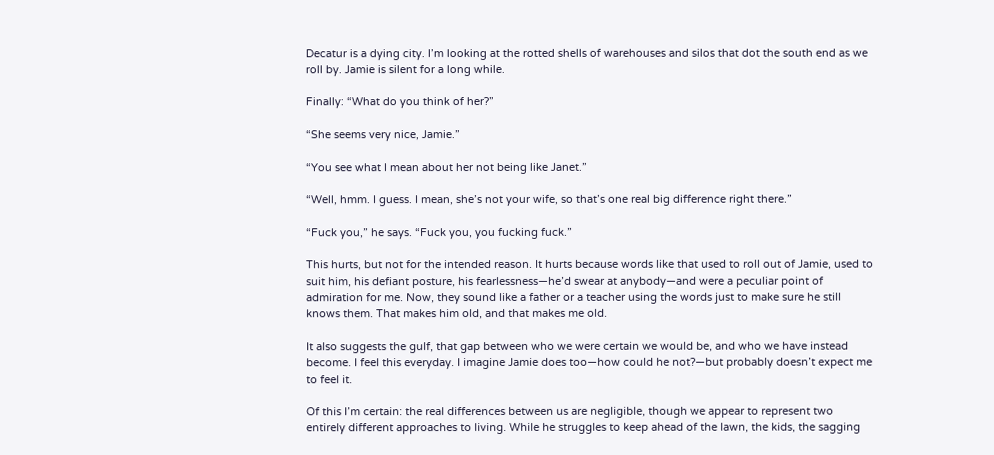Decatur is a dying city. I’m looking at the rotted shells of warehouses and silos that dot the south end as we roll by. Jamie is silent for a long while.

Finally: “What do you think of her?”

“She seems very nice, Jamie.”

“You see what I mean about her not being like Janet.”

“Well, hmm. I guess. I mean, she’s not your wife, so that’s one real big difference right there.”

“Fuck you,” he says. “Fuck you, you fucking fuck.”

This hurts, but not for the intended reason. It hurts because words like that used to roll out of Jamie, used to suit him, his defiant posture, his fearlessness—he’d swear at anybody—and were a peculiar point of admiration for me. Now, they sound like a father or a teacher using the words just to make sure he still knows them. That makes him old, and that makes me old.

It also suggests the gulf, that gap between who we were certain we would be, and who we have instead become. I feel this everyday. I imagine Jamie does too—how could he not?—but probably doesn’t expect me to feel it.

Of this I’m certain: the real differences between us are negligible, though we appear to represent two entirely different approaches to living. While he struggles to keep ahead of the lawn, the kids, the sagging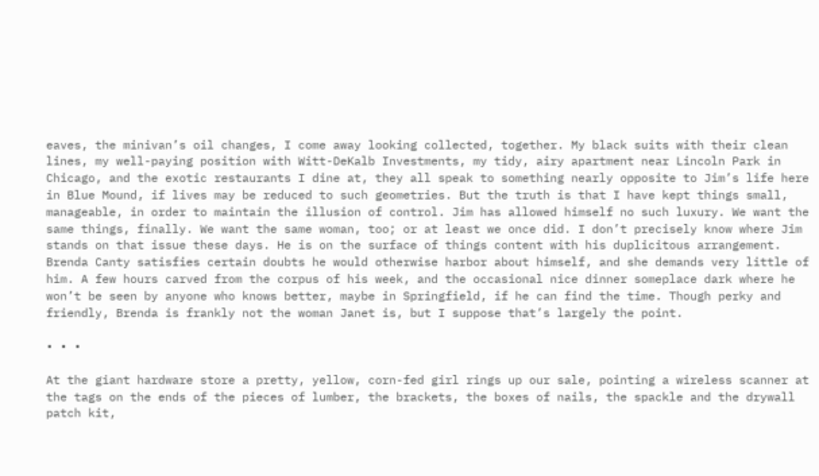eaves, the minivan’s oil changes, I come away looking collected, together. My black suits with their clean lines, my well-paying position with Witt-DeKalb Investments, my tidy, airy apartment near Lincoln Park in Chicago, and the exotic restaurants I dine at, they all speak to something nearly opposite to Jim’s life here in Blue Mound, if lives may be reduced to such geometries. But the truth is that I have kept things small, manageable, in order to maintain the illusion of control. Jim has allowed himself no such luxury. We want the same things, finally. We want the same woman, too; or at least we once did. I don’t precisely know where Jim stands on that issue these days. He is on the surface of things content with his duplicitous arrangement. Brenda Canty satisfies certain doubts he would otherwise harbor about himself, and she demands very little of him. A few hours carved from the corpus of his week, and the occasional nice dinner someplace dark where he won’t be seen by anyone who knows better, maybe in Springfield, if he can find the time. Though perky and friendly, Brenda is frankly not the woman Janet is, but I suppose that’s largely the point.

• • •

At the giant hardware store a pretty, yellow, corn-fed girl rings up our sale, pointing a wireless scanner at the tags on the ends of the pieces of lumber, the brackets, the boxes of nails, the spackle and the drywall patch kit,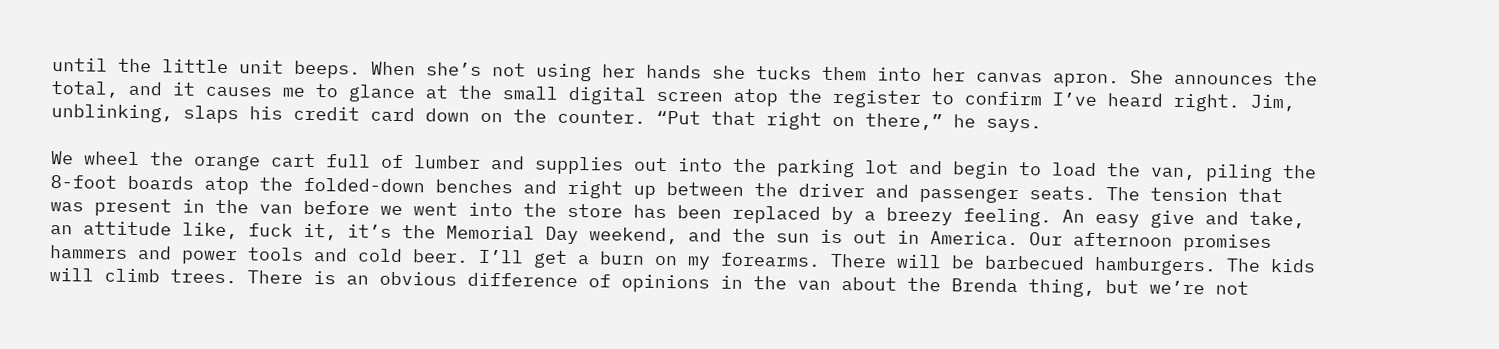until the little unit beeps. When she’s not using her hands she tucks them into her canvas apron. She announces the total, and it causes me to glance at the small digital screen atop the register to confirm I’ve heard right. Jim, unblinking, slaps his credit card down on the counter. “Put that right on there,” he says.

We wheel the orange cart full of lumber and supplies out into the parking lot and begin to load the van, piling the 8-foot boards atop the folded-down benches and right up between the driver and passenger seats. The tension that was present in the van before we went into the store has been replaced by a breezy feeling. An easy give and take, an attitude like, fuck it, it’s the Memorial Day weekend, and the sun is out in America. Our afternoon promises hammers and power tools and cold beer. I’ll get a burn on my forearms. There will be barbecued hamburgers. The kids will climb trees. There is an obvious difference of opinions in the van about the Brenda thing, but we’re not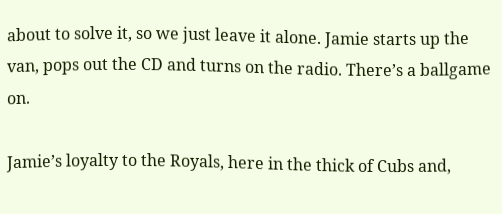about to solve it, so we just leave it alone. Jamie starts up the van, pops out the CD and turns on the radio. There’s a ballgame on.

Jamie’s loyalty to the Royals, here in the thick of Cubs and,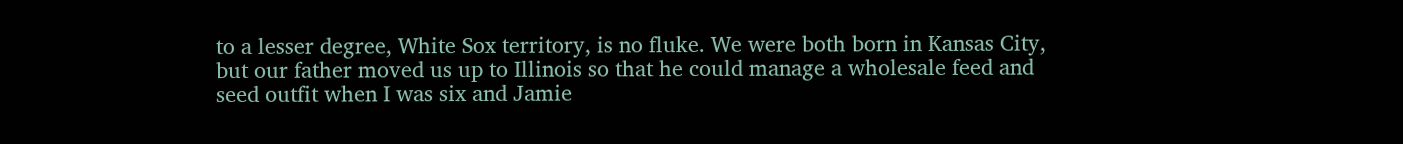to a lesser degree, White Sox territory, is no fluke. We were both born in Kansas City, but our father moved us up to Illinois so that he could manage a wholesale feed and seed outfit when I was six and Jamie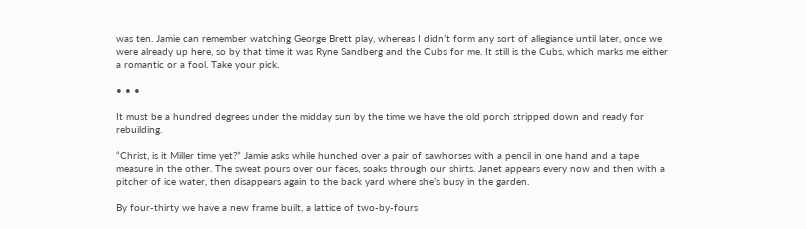was ten. Jamie can remember watching George Brett play, whereas I didn’t form any sort of allegiance until later, once we were already up here, so by that time it was Ryne Sandberg and the Cubs for me. It still is the Cubs, which marks me either a romantic or a fool. Take your pick.

• • •

It must be a hundred degrees under the midday sun by the time we have the old porch stripped down and ready for rebuilding.

“Christ, is it Miller time yet?” Jamie asks while hunched over a pair of sawhorses with a pencil in one hand and a tape measure in the other. The sweat pours over our faces, soaks through our shirts. Janet appears every now and then with a pitcher of ice water, then disappears again to the back yard where she’s busy in the garden.

By four-thirty we have a new frame built, a lattice of two-by-fours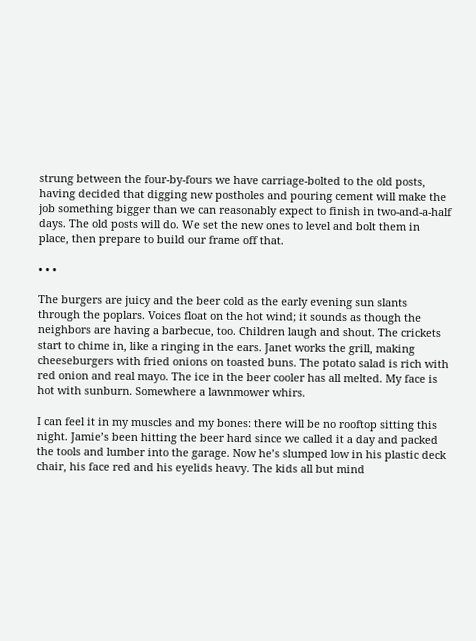strung between the four-by-fours we have carriage-bolted to the old posts, having decided that digging new postholes and pouring cement will make the job something bigger than we can reasonably expect to finish in two-and-a-half days. The old posts will do. We set the new ones to level and bolt them in place, then prepare to build our frame off that.

• • •

The burgers are juicy and the beer cold as the early evening sun slants through the poplars. Voices float on the hot wind; it sounds as though the neighbors are having a barbecue, too. Children laugh and shout. The crickets start to chime in, like a ringing in the ears. Janet works the grill, making cheeseburgers with fried onions on toasted buns. The potato salad is rich with red onion and real mayo. The ice in the beer cooler has all melted. My face is hot with sunburn. Somewhere a lawnmower whirs.

I can feel it in my muscles and my bones: there will be no rooftop sitting this night. Jamie’s been hitting the beer hard since we called it a day and packed the tools and lumber into the garage. Now he’s slumped low in his plastic deck chair, his face red and his eyelids heavy. The kids all but mind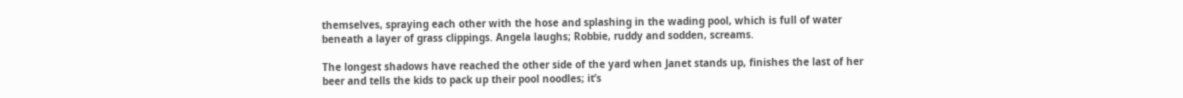themselves, spraying each other with the hose and splashing in the wading pool, which is full of water beneath a layer of grass clippings. Angela laughs; Robbie, ruddy and sodden, screams.

The longest shadows have reached the other side of the yard when Janet stands up, finishes the last of her beer and tells the kids to pack up their pool noodles; it’s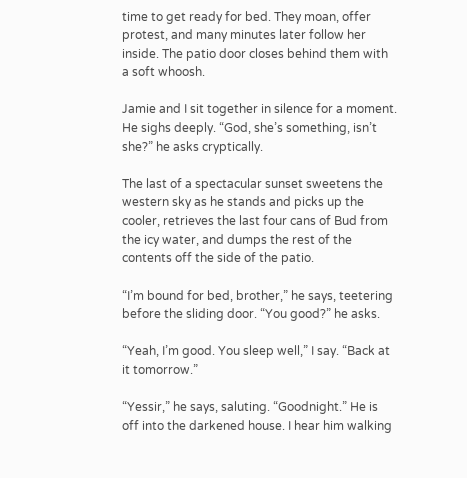time to get ready for bed. They moan, offer protest, and many minutes later follow her inside. The patio door closes behind them with a soft whoosh.

Jamie and I sit together in silence for a moment. He sighs deeply. “God, she’s something, isn’t she?” he asks cryptically.

The last of a spectacular sunset sweetens the western sky as he stands and picks up the cooler, retrieves the last four cans of Bud from the icy water, and dumps the rest of the contents off the side of the patio.

“I’m bound for bed, brother,” he says, teetering before the sliding door. “You good?” he asks.

“Yeah, I’m good. You sleep well,” I say. “Back at it tomorrow.”

“Yessir,” he says, saluting. “Goodnight.” He is off into the darkened house. I hear him walking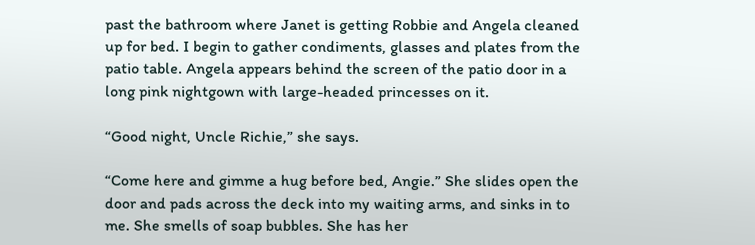past the bathroom where Janet is getting Robbie and Angela cleaned up for bed. I begin to gather condiments, glasses and plates from the patio table. Angela appears behind the screen of the patio door in a long pink nightgown with large-headed princesses on it.

“Good night, Uncle Richie,” she says.

“Come here and gimme a hug before bed, Angie.” She slides open the door and pads across the deck into my waiting arms, and sinks in to me. She smells of soap bubbles. She has her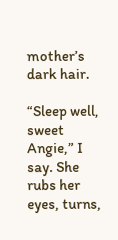mother’s dark hair.

“Sleep well, sweet Angie,” I say. She rubs her eyes, turns,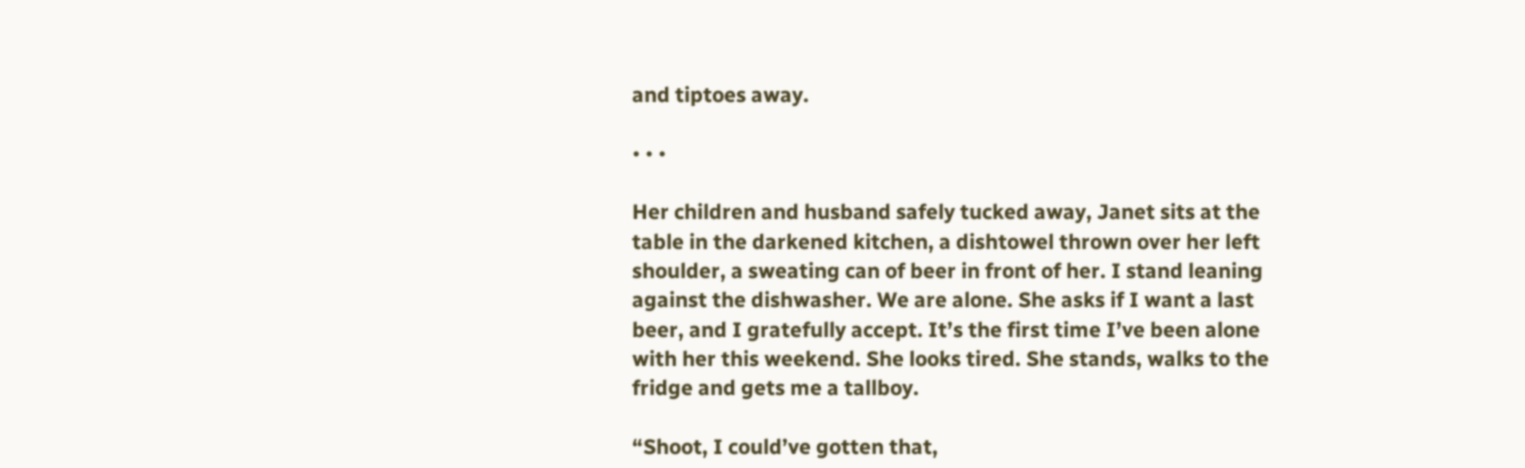and tiptoes away.

• • •

Her children and husband safely tucked away, Janet sits at the table in the darkened kitchen, a dishtowel thrown over her left shoulder, a sweating can of beer in front of her. I stand leaning against the dishwasher. We are alone. She asks if I want a last beer, and I gratefully accept. It’s the first time I’ve been alone with her this weekend. She looks tired. She stands, walks to the fridge and gets me a tallboy.

“Shoot, I could’ve gotten that,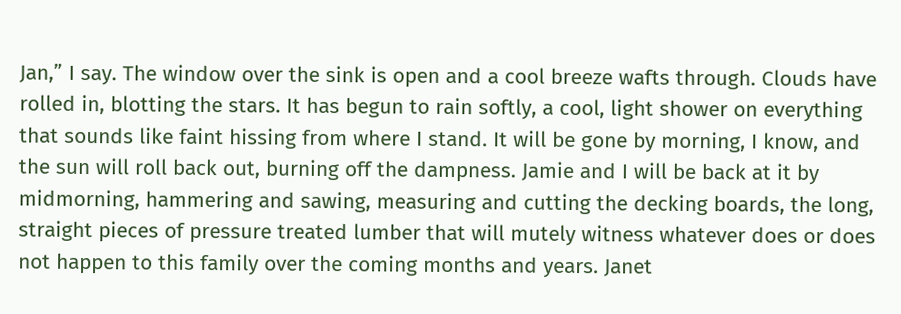Jan,” I say. The window over the sink is open and a cool breeze wafts through. Clouds have rolled in, blotting the stars. It has begun to rain softly, a cool, light shower on everything that sounds like faint hissing from where I stand. It will be gone by morning, I know, and the sun will roll back out, burning off the dampness. Jamie and I will be back at it by midmorning, hammering and sawing, measuring and cutting the decking boards, the long, straight pieces of pressure treated lumber that will mutely witness whatever does or does not happen to this family over the coming months and years. Janet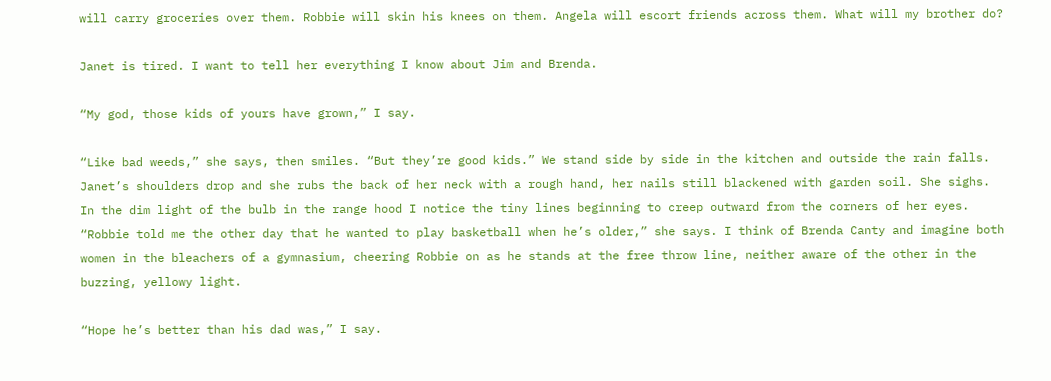will carry groceries over them. Robbie will skin his knees on them. Angela will escort friends across them. What will my brother do?

Janet is tired. I want to tell her everything I know about Jim and Brenda.

“My god, those kids of yours have grown,” I say.

“Like bad weeds,” she says, then smiles. “But they’re good kids.” We stand side by side in the kitchen and outside the rain falls. Janet’s shoulders drop and she rubs the back of her neck with a rough hand, her nails still blackened with garden soil. She sighs. In the dim light of the bulb in the range hood I notice the tiny lines beginning to creep outward from the corners of her eyes. “Robbie told me the other day that he wanted to play basketball when he’s older,” she says. I think of Brenda Canty and imagine both women in the bleachers of a gymnasium, cheering Robbie on as he stands at the free throw line, neither aware of the other in the buzzing, yellowy light.

“Hope he’s better than his dad was,” I say.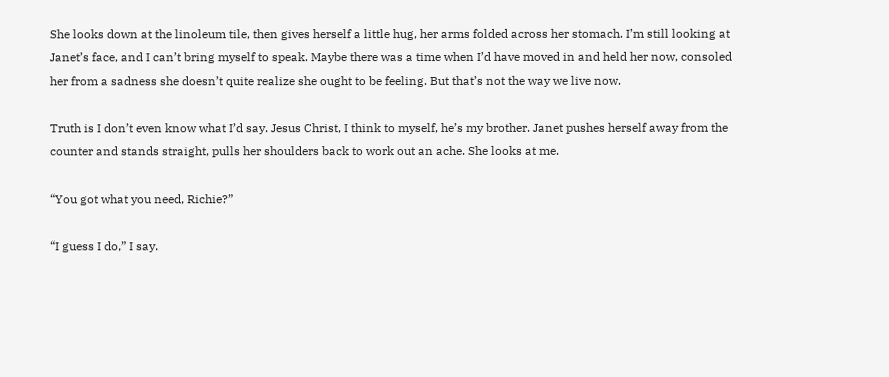She looks down at the linoleum tile, then gives herself a little hug, her arms folded across her stomach. I’m still looking at Janet’s face, and I can’t bring myself to speak. Maybe there was a time when I’d have moved in and held her now, consoled her from a sadness she doesn’t quite realize she ought to be feeling. But that’s not the way we live now.

Truth is I don’t even know what I’d say. Jesus Christ, I think to myself, he’s my brother. Janet pushes herself away from the counter and stands straight, pulls her shoulders back to work out an ache. She looks at me.

“You got what you need, Richie?”

“I guess I do,” I say.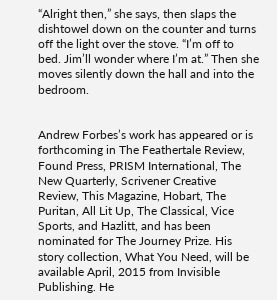“Alright then,” she says, then slaps the dishtowel down on the counter and turns off the light over the stove. “I’m off to bed. Jim’ll wonder where I’m at.” Then she moves silently down the hall and into the bedroom.


Andrew Forbes’s work has appeared or is forthcoming in The Feathertale Review, Found Press, PRISM International, The New Quarterly, Scrivener Creative Review, This Magazine, Hobart, The Puritan, All Lit Up, The Classical, Vice Sports, and Hazlitt, and has been nominated for The Journey Prize. His story collection, What You Need, will be available April, 2015 from Invisible Publishing. He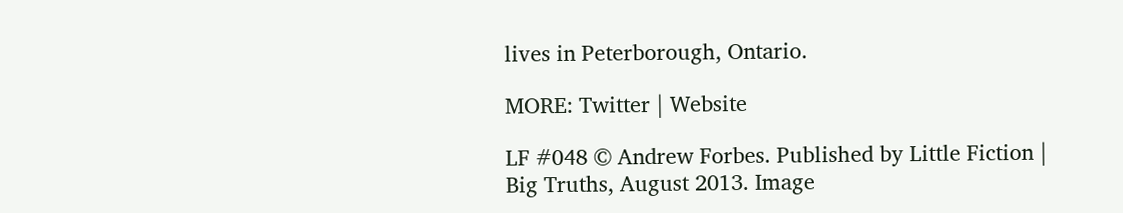lives in Peterborough, Ontario.

MORE: Twitter | Website

LF #048 © Andrew Forbes. Published by Little Fiction | Big Truths, August 2013. Image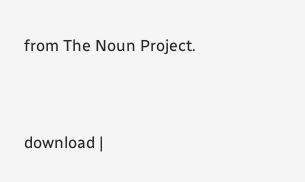from The Noun Project.


download |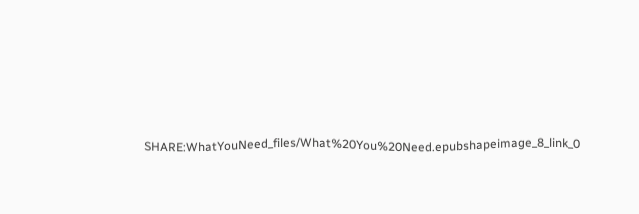SHARE:WhatYouNeed_files/What%20You%20Need.epubshapeimage_8_link_0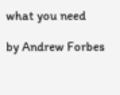what you need

by Andrew Forbes